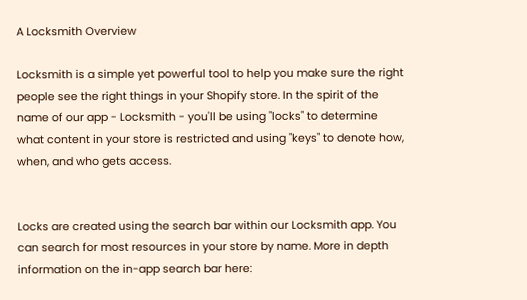A Locksmith Overview

Locksmith is a simple yet powerful tool to help you make sure the right people see the right things in your Shopify store. In the spirit of the name of our app - Locksmith - you'll be using "locks" to determine what content in your store is restricted and using "keys" to denote how, when, and who gets access.


Locks are created using the search bar within our Locksmith app. You can search for most resources in your store by name. More in depth information on the in-app search bar here: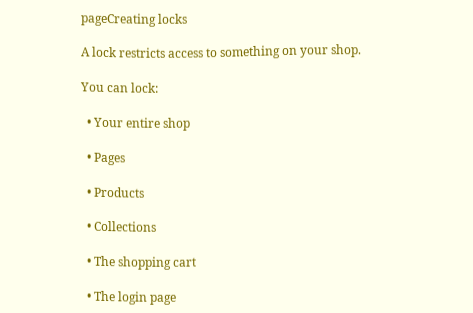pageCreating locks

A lock restricts access to something on your shop.

You can lock:

  • Your entire shop

  • Pages

  • Products

  • Collections

  • The shopping cart

  • The login page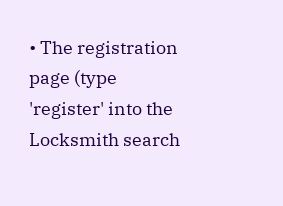• The registration page (type 'register' into the Locksmith search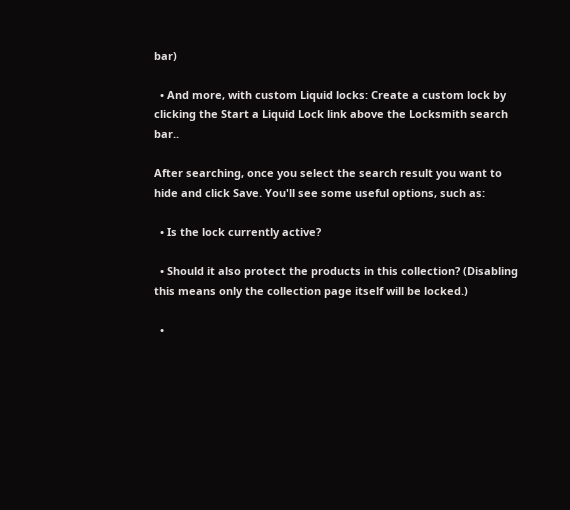bar)

  • And more, with custom Liquid locks: Create a custom lock by clicking the Start a Liquid Lock link above the Locksmith search bar..

After searching, once you select the search result you want to hide and click Save. You'll see some useful options, such as:

  • Is the lock currently active?

  • Should it also protect the products in this collection? (Disabling this means only the collection page itself will be locked.)

  •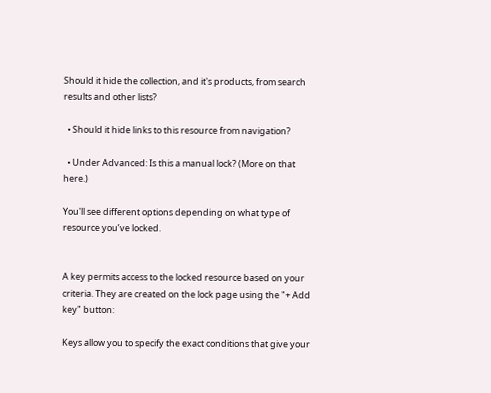Should it hide the collection, and it's products, from search results and other lists?

  • Should it hide links to this resource from navigation?

  • Under Advanced: Is this a manual lock? (More on that here.)

You'll see different options depending on what type of resource you’ve locked.


A key permits access to the locked resource based on your criteria. They are created on the lock page using the "+ Add key" button:

Keys allow you to specify the exact conditions that give your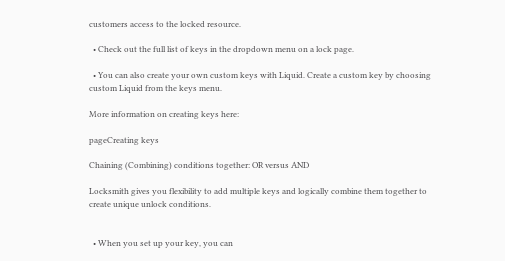customers access to the locked resource.

  • Check out the full list of keys in the dropdown menu on a lock page.

  • You can also create your own custom keys with Liquid. Create a custom key by choosing custom Liquid from the keys menu.

More information on creating keys here:

pageCreating keys

Chaining (Combining) conditions together: OR versus AND

Locksmith gives you flexibility to add multiple keys and logically combine them together to create unique unlock conditions.


  • When you set up your key, you can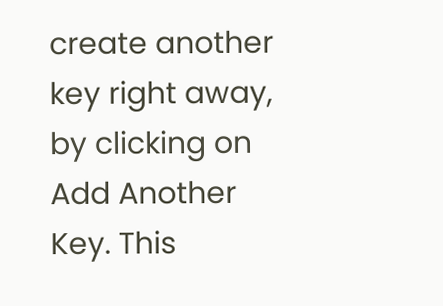create another key right away, by clicking on Add Another Key. This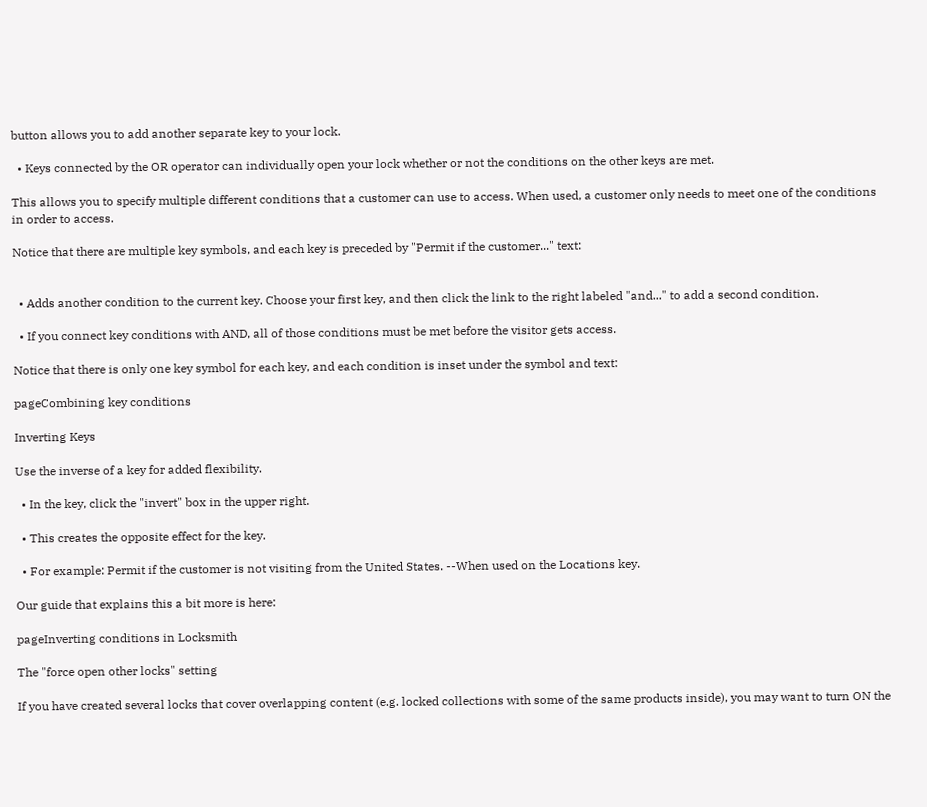button allows you to add another separate key to your lock.

  • Keys connected by the OR operator can individually open your lock whether or not the conditions on the other keys are met.

This allows you to specify multiple different conditions that a customer can use to access. When used, a customer only needs to meet one of the conditions in order to access.

Notice that there are multiple key symbols, and each key is preceded by "Permit if the customer..." text:


  • Adds another condition to the current key. Choose your first key, and then click the link to the right labeled "and..." to add a second condition.

  • If you connect key conditions with AND, all of those conditions must be met before the visitor gets access.

Notice that there is only one key symbol for each key, and each condition is inset under the symbol and text:

pageCombining key conditions

Inverting Keys

Use the inverse of a key for added flexibility.

  • In the key, click the "invert" box in the upper right.

  • This creates the opposite effect for the key.

  • For example: Permit if the customer is not visiting from the United States. --When used on the Locations key.

Our guide that explains this a bit more is here:

pageInverting conditions in Locksmith

The "force open other locks" setting

If you have created several locks that cover overlapping content (e.g. locked collections with some of the same products inside), you may want to turn ON the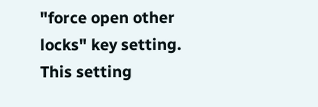"force open other locks" key setting. This setting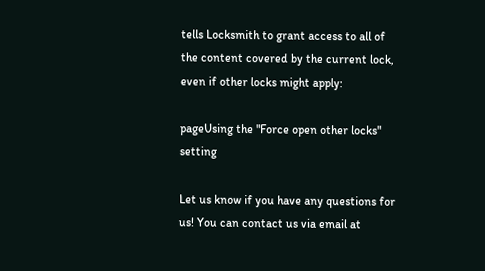tells Locksmith to grant access to all of the content covered by the current lock, even if other locks might apply:

pageUsing the "Force open other locks" setting

Let us know if you have any questions for us! You can contact us via email at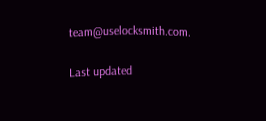team@uselocksmith.com.

Last updated